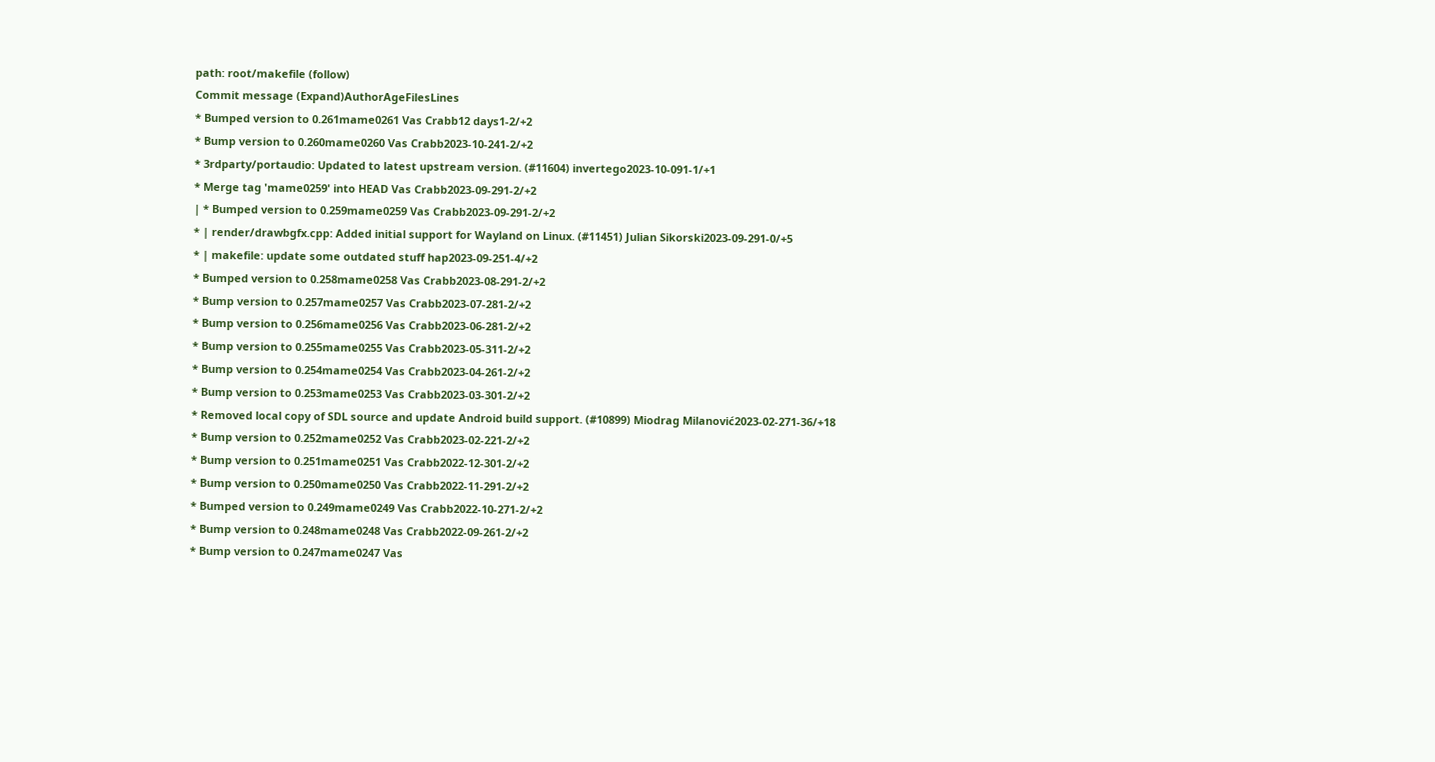path: root/makefile (follow)
Commit message (Expand)AuthorAgeFilesLines
* Bumped version to 0.261mame0261 Vas Crabb12 days1-2/+2
* Bump version to 0.260mame0260 Vas Crabb2023-10-241-2/+2
* 3rdparty/portaudio: Updated to latest upstream version. (#11604) invertego2023-10-091-1/+1
* Merge tag 'mame0259' into HEAD Vas Crabb2023-09-291-2/+2
| * Bumped version to 0.259mame0259 Vas Crabb2023-09-291-2/+2
* | render/drawbgfx.cpp: Added initial support for Wayland on Linux. (#11451) Julian Sikorski2023-09-291-0/+5
* | makefile: update some outdated stuff hap2023-09-251-4/+2
* Bumped version to 0.258mame0258 Vas Crabb2023-08-291-2/+2
* Bump version to 0.257mame0257 Vas Crabb2023-07-281-2/+2
* Bump version to 0.256mame0256 Vas Crabb2023-06-281-2/+2
* Bump version to 0.255mame0255 Vas Crabb2023-05-311-2/+2
* Bump version to 0.254mame0254 Vas Crabb2023-04-261-2/+2
* Bump version to 0.253mame0253 Vas Crabb2023-03-301-2/+2
* Removed local copy of SDL source and update Android build support. (#10899) Miodrag Milanović2023-02-271-36/+18
* Bump version to 0.252mame0252 Vas Crabb2023-02-221-2/+2
* Bump version to 0.251mame0251 Vas Crabb2022-12-301-2/+2
* Bump version to 0.250mame0250 Vas Crabb2022-11-291-2/+2
* Bumped version to 0.249mame0249 Vas Crabb2022-10-271-2/+2
* Bump version to 0.248mame0248 Vas Crabb2022-09-261-2/+2
* Bump version to 0.247mame0247 Vas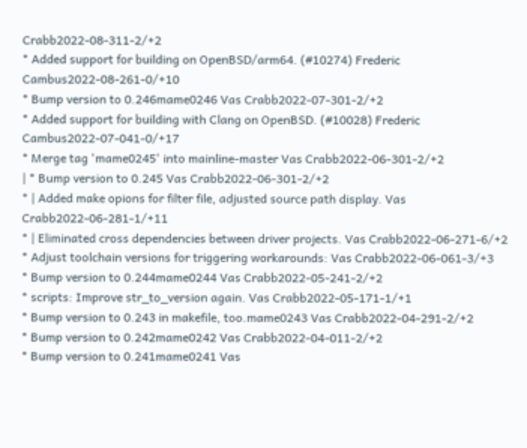Crabb2022-08-311-2/+2
* Added support for building on OpenBSD/arm64. (#10274) Frederic Cambus2022-08-261-0/+10
* Bump version to 0.246mame0246 Vas Crabb2022-07-301-2/+2
* Added support for building with Clang on OpenBSD. (#10028) Frederic Cambus2022-07-041-0/+17
* Merge tag 'mame0245' into mainline-master Vas Crabb2022-06-301-2/+2
| * Bump version to 0.245 Vas Crabb2022-06-301-2/+2
* | Added make opions for filter file, adjusted source path display. Vas Crabb2022-06-281-1/+11
* | Eliminated cross dependencies between driver projects. Vas Crabb2022-06-271-6/+2
* Adjust toolchain versions for triggering workarounds: Vas Crabb2022-06-061-3/+3
* Bump version to 0.244mame0244 Vas Crabb2022-05-241-2/+2
* scripts: Improve str_to_version again. Vas Crabb2022-05-171-1/+1
* Bump version to 0.243 in makefile, too.mame0243 Vas Crabb2022-04-291-2/+2
* Bump version to 0.242mame0242 Vas Crabb2022-04-011-2/+2
* Bump version to 0.241mame0241 Vas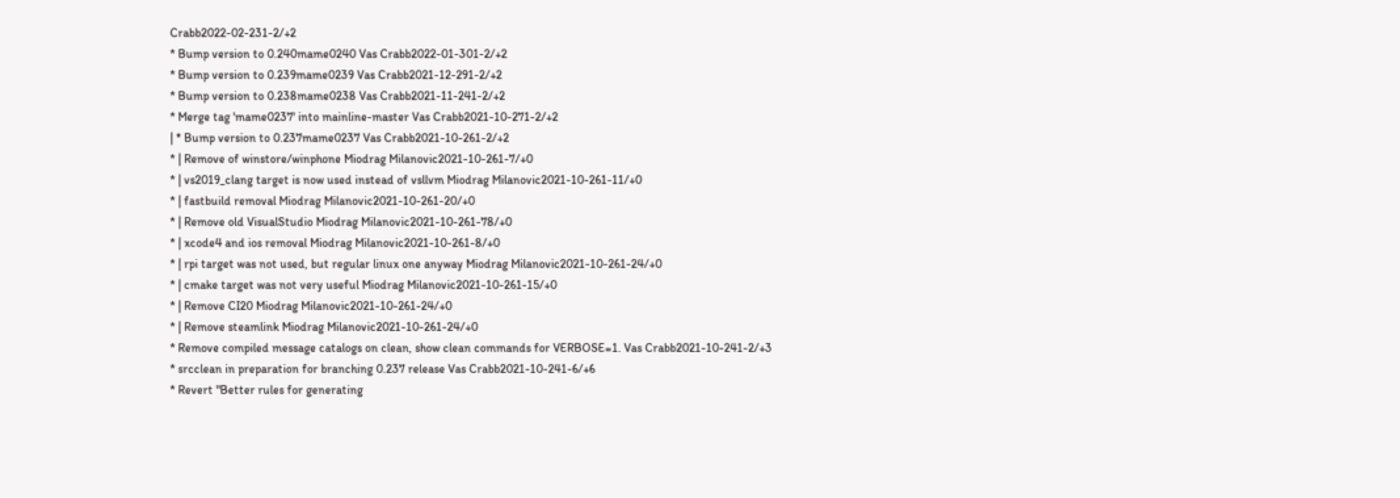Crabb2022-02-231-2/+2
* Bump version to 0.240mame0240 Vas Crabb2022-01-301-2/+2
* Bump version to 0.239mame0239 Vas Crabb2021-12-291-2/+2
* Bump version to 0.238mame0238 Vas Crabb2021-11-241-2/+2
* Merge tag 'mame0237' into mainline-master Vas Crabb2021-10-271-2/+2
| * Bump version to 0.237mame0237 Vas Crabb2021-10-261-2/+2
* | Remove of winstore/winphone Miodrag Milanovic2021-10-261-7/+0
* | vs2019_clang target is now used instead of vsllvm Miodrag Milanovic2021-10-261-11/+0
* | fastbuild removal Miodrag Milanovic2021-10-261-20/+0
* | Remove old VisualStudio Miodrag Milanovic2021-10-261-78/+0
* | xcode4 and ios removal Miodrag Milanovic2021-10-261-8/+0
* | rpi target was not used, but regular linux one anyway Miodrag Milanovic2021-10-261-24/+0
* | cmake target was not very useful Miodrag Milanovic2021-10-261-15/+0
* | Remove CI20 Miodrag Milanovic2021-10-261-24/+0
* | Remove steamlink Miodrag Milanovic2021-10-261-24/+0
* Remove compiled message catalogs on clean, show clean commands for VERBOSE=1. Vas Crabb2021-10-241-2/+3
* srcclean in preparation for branching 0.237 release Vas Crabb2021-10-241-6/+6
* Revert "Better rules for generating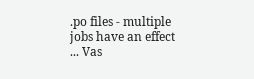.po files - multiple jobs have an effect ... Vas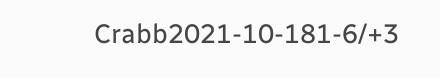Crabb2021-10-181-6/+3